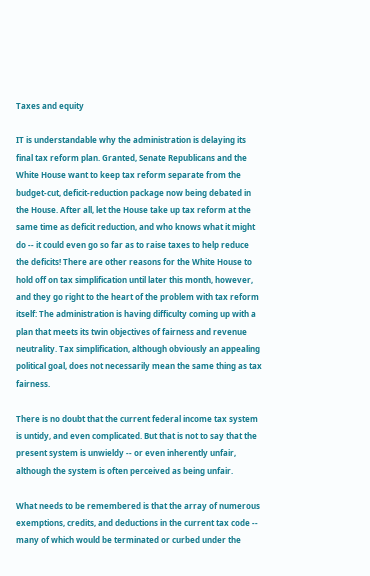Taxes and equity

IT is understandable why the administration is delaying its final tax reform plan. Granted, Senate Republicans and the White House want to keep tax reform separate from the budget-cut, deficit-reduction package now being debated in the House. After all, let the House take up tax reform at the same time as deficit reduction, and who knows what it might do -- it could even go so far as to raise taxes to help reduce the deficits! There are other reasons for the White House to hold off on tax simplification until later this month, however, and they go right to the heart of the problem with tax reform itself: The administration is having difficulty coming up with a plan that meets its twin objectives of fairness and revenue neutrality. Tax simplification, although obviously an appealing political goal, does not necessarily mean the same thing as tax fairness.

There is no doubt that the current federal income tax system is untidy, and even complicated. But that is not to say that the present system is unwieldy -- or even inherently unfair, although the system is often perceived as being unfair.

What needs to be remembered is that the array of numerous exemptions, credits, and deductions in the current tax code -- many of which would be terminated or curbed under the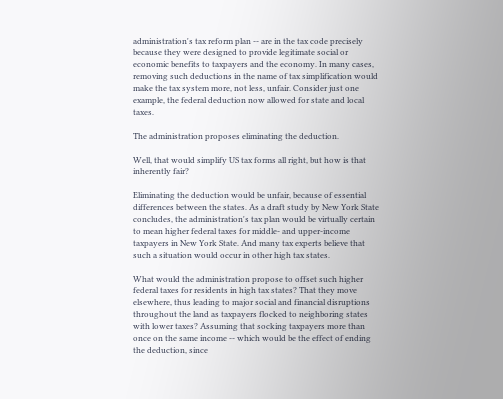administration's tax reform plan -- are in the tax code precisely because they were designed to provide legitimate social or economic benefits to taxpayers and the economy. In many cases, removing such deductions in the name of tax simplification would make the tax system more, not less, unfair. Consider just one example, the federal deduction now allowed for state and local taxes.

The administration proposes eliminating the deduction.

Well, that would simplify US tax forms all right, but how is that inherently fair?

Eliminating the deduction would be unfair, because of essential differences between the states. As a draft study by New York State concludes, the administration's tax plan would be virtually certain to mean higher federal taxes for middle- and upper-income taxpayers in New York State. And many tax experts believe that such a situation would occur in other high tax states.

What would the administration propose to offset such higher federal taxes for residents in high tax states? That they move elsewhere, thus leading to major social and financial disruptions throughout the land as taxpayers flocked to neighboring states with lower taxes? Assuming that socking taxpayers more than once on the same income -- which would be the effect of ending the deduction, since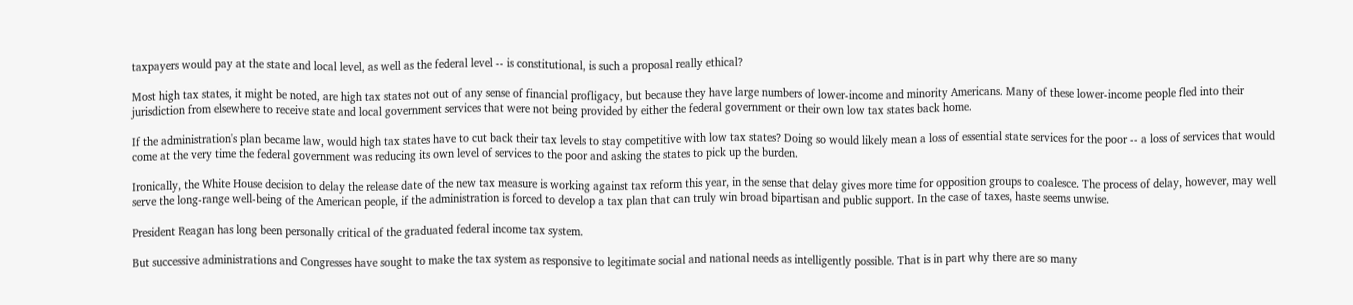taxpayers would pay at the state and local level, as well as the federal level -- is constitutional, is such a proposal really ethical?

Most high tax states, it might be noted, are high tax states not out of any sense of financial profligacy, but because they have large numbers of lower-income and minority Americans. Many of these lower-income people fled into their jurisdiction from elsewhere to receive state and local government services that were not being provided by either the federal government or their own low tax states back home.

If the administration's plan became law, would high tax states have to cut back their tax levels to stay competitive with low tax states? Doing so would likely mean a loss of essential state services for the poor -- a loss of services that would come at the very time the federal government was reducing its own level of services to the poor and asking the states to pick up the burden.

Ironically, the White House decision to delay the release date of the new tax measure is working against tax reform this year, in the sense that delay gives more time for opposition groups to coalesce. The process of delay, however, may well serve the long-range well-being of the American people, if the administration is forced to develop a tax plan that can truly win broad bipartisan and public support. In the case of taxes, haste seems unwise.

President Reagan has long been personally critical of the graduated federal income tax system.

But successive administrations and Congresses have sought to make the tax system as responsive to legitimate social and national needs as intelligently possible. That is in part why there are so many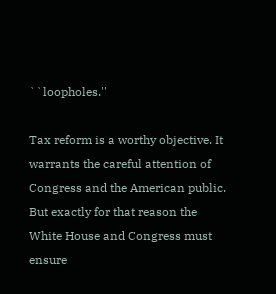``loopholes.''

Tax reform is a worthy objective. It warrants the careful attention of Congress and the American public. But exactly for that reason the White House and Congress must ensure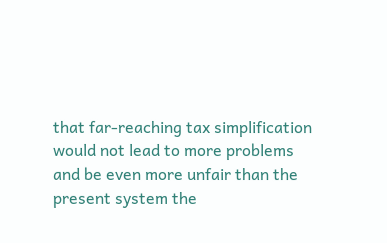that far-reaching tax simplification would not lead to more problems and be even more unfair than the present system the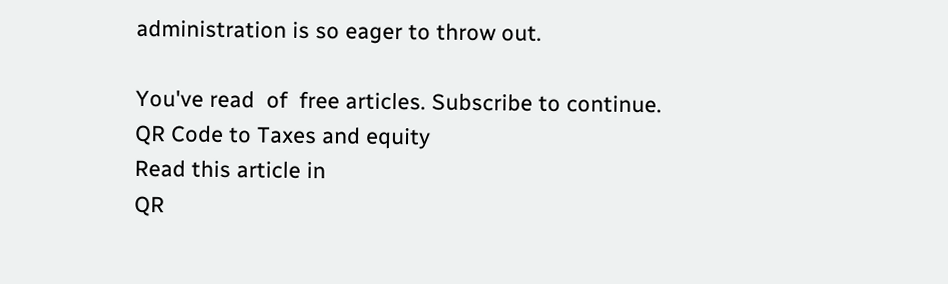administration is so eager to throw out.

You've read  of  free articles. Subscribe to continue.
QR Code to Taxes and equity
Read this article in
QR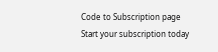Code to Subscription page
Start your subscription today